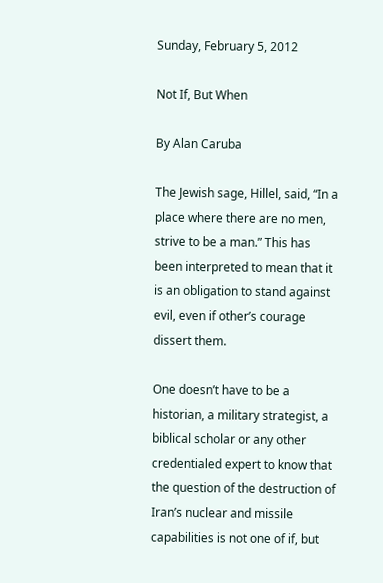Sunday, February 5, 2012

Not If, But When

By Alan Caruba

The Jewish sage, Hillel, said, “In a place where there are no men, strive to be a man.” This has been interpreted to mean that it is an obligation to stand against evil, even if other’s courage dissert them.

One doesn’t have to be a historian, a military strategist, a biblical scholar or any other credentialed expert to know that the question of the destruction of Iran’s nuclear and missile capabilities is not one of if, but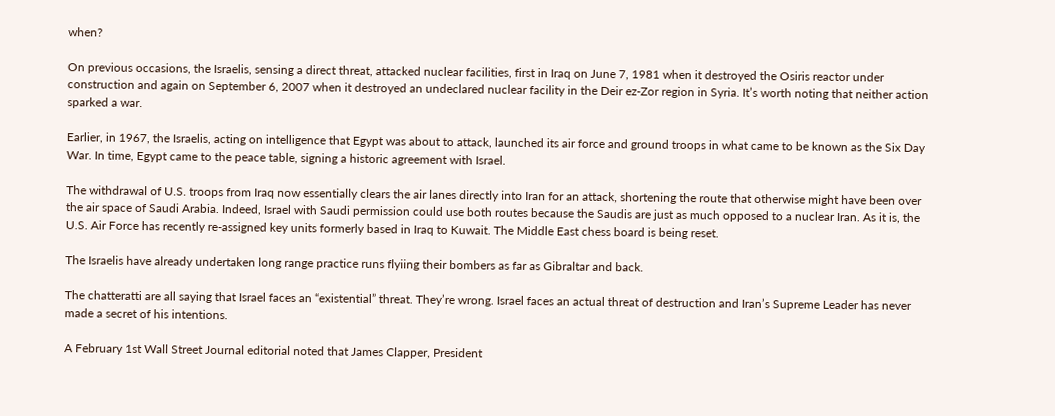when?

On previous occasions, the Israelis, sensing a direct threat, attacked nuclear facilities, first in Iraq on June 7, 1981 when it destroyed the Osiris reactor under construction and again on September 6, 2007 when it destroyed an undeclared nuclear facility in the Deir ez-Zor region in Syria. It’s worth noting that neither action sparked a war.

Earlier, in 1967, the Israelis, acting on intelligence that Egypt was about to attack, launched its air force and ground troops in what came to be known as the Six Day War. In time, Egypt came to the peace table, signing a historic agreement with Israel.

The withdrawal of U.S. troops from Iraq now essentially clears the air lanes directly into Iran for an attack, shortening the route that otherwise might have been over the air space of Saudi Arabia. Indeed, Israel with Saudi permission could use both routes because the Saudis are just as much opposed to a nuclear Iran. As it is, the U.S. Air Force has recently re-assigned key units formerly based in Iraq to Kuwait. The Middle East chess board is being reset.

The Israelis have already undertaken long range practice runs flyiing their bombers as far as Gibraltar and back.

The chatteratti are all saying that Israel faces an “existential” threat. They’re wrong. Israel faces an actual threat of destruction and Iran’s Supreme Leader has never made a secret of his intentions.

A February 1st Wall Street Journal editorial noted that James Clapper, President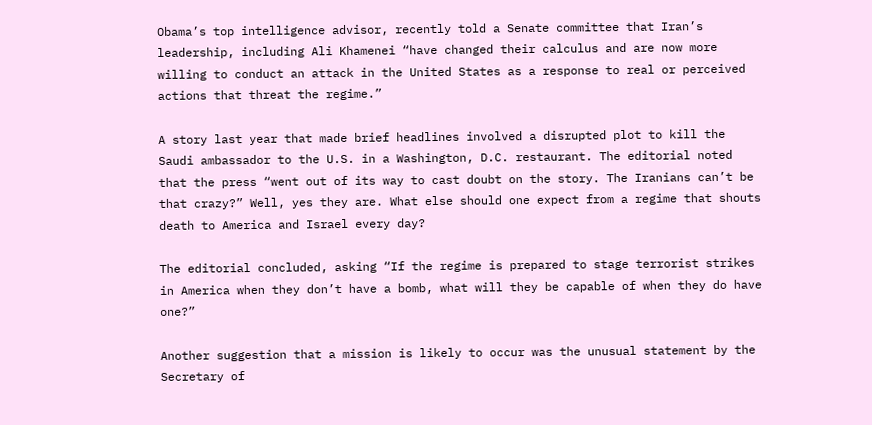Obama’s top intelligence advisor, recently told a Senate committee that Iran’s leadership, including Ali Khamenei “have changed their calculus and are now more willing to conduct an attack in the United States as a response to real or perceived actions that threat the regime.”

A story last year that made brief headlines involved a disrupted plot to kill the Saudi ambassador to the U.S. in a Washington, D.C. restaurant. The editorial noted that the press “went out of its way to cast doubt on the story. The Iranians can’t be that crazy?” Well, yes they are. What else should one expect from a regime that shouts death to America and Israel every day?

The editorial concluded, asking “If the regime is prepared to stage terrorist strikes in America when they don’t have a bomb, what will they be capable of when they do have one?”

Another suggestion that a mission is likely to occur was the unusual statement by the Secretary of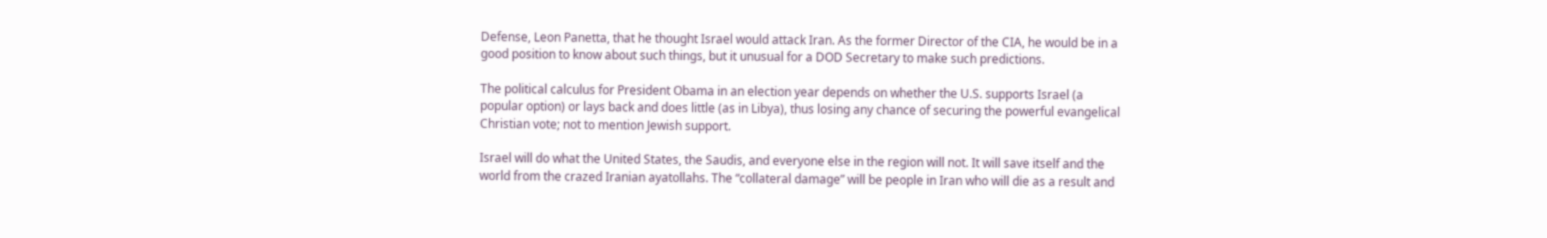Defense, Leon Panetta, that he thought Israel would attack Iran. As the former Director of the CIA, he would be in a good position to know about such things, but it unusual for a DOD Secretary to make such predictions.

The political calculus for President Obama in an election year depends on whether the U.S. supports Israel (a popular option) or lays back and does little (as in Libya), thus losing any chance of securing the powerful evangelical Christian vote; not to mention Jewish support.

Israel will do what the United States, the Saudis, and everyone else in the region will not. It will save itself and the world from the crazed Iranian ayatollahs. The “collateral damage” will be people in Iran who will die as a result and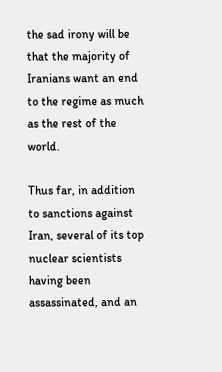the sad irony will be that the majority of Iranians want an end to the regime as much as the rest of the world.

Thus far, in addition to sanctions against Iran, several of its top nuclear scientists having been assassinated, and an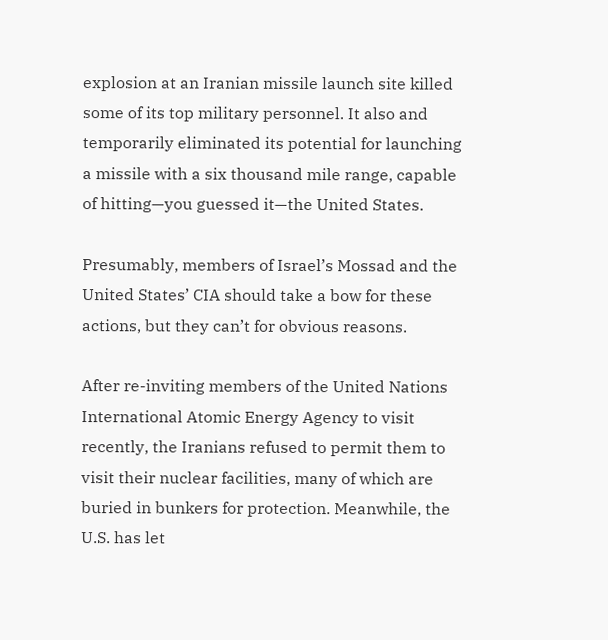explosion at an Iranian missile launch site killed some of its top military personnel. It also and temporarily eliminated its potential for launching a missile with a six thousand mile range, capable of hitting—you guessed it—the United States.

Presumably, members of Israel’s Mossad and the United States’ CIA should take a bow for these actions, but they can’t for obvious reasons.

After re-inviting members of the United Nations International Atomic Energy Agency to visit recently, the Iranians refused to permit them to visit their nuclear facilities, many of which are buried in bunkers for protection. Meanwhile, the U.S. has let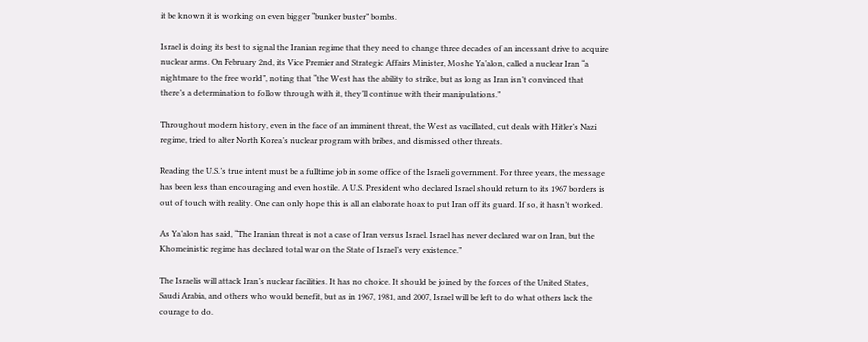it be known it is working on even bigger “bunker buster” bombs.

Israel is doing its best to signal the Iranian regime that they need to change three decades of an incessant drive to acquire nuclear arms. On February 2nd, its Vice Premier and Strategic Affairs Minister, Moshe Ya’alon, called a nuclear Iran “a nightmare to the free world”, noting that “the West has the ability to strike, but as long as Iran isn’t convinced that there’s a determination to follow through with it, they’ll continue with their manipulations.”

Throughout modern history, even in the face of an imminent threat, the West as vacillated, cut deals with Hitler’s Nazi regime, tried to alter North Korea’s nuclear program with bribes, and dismissed other threats.

Reading the U.S.’s true intent must be a fulltime job in some office of the Israeli government. For three years, the message has been less than encouraging and even hostile. A U.S. President who declared Israel should return to its 1967 borders is out of touch with reality. One can only hope this is all an elaborate hoax to put Iran off its guard. If so, it hasn’t worked.

As Ya’alon has said, “The Iranian threat is not a case of Iran versus Israel. Israel has never declared war on Iran, but the Khomeinistic regime has declared total war on the State of Israel’s very existence.”

The Israelis will attack Iran’s nuclear facilities. It has no choice. It should be joined by the forces of the United States, Saudi Arabia, and others who would benefit, but as in 1967, 1981, and 2007, Israel will be left to do what others lack the courage to do.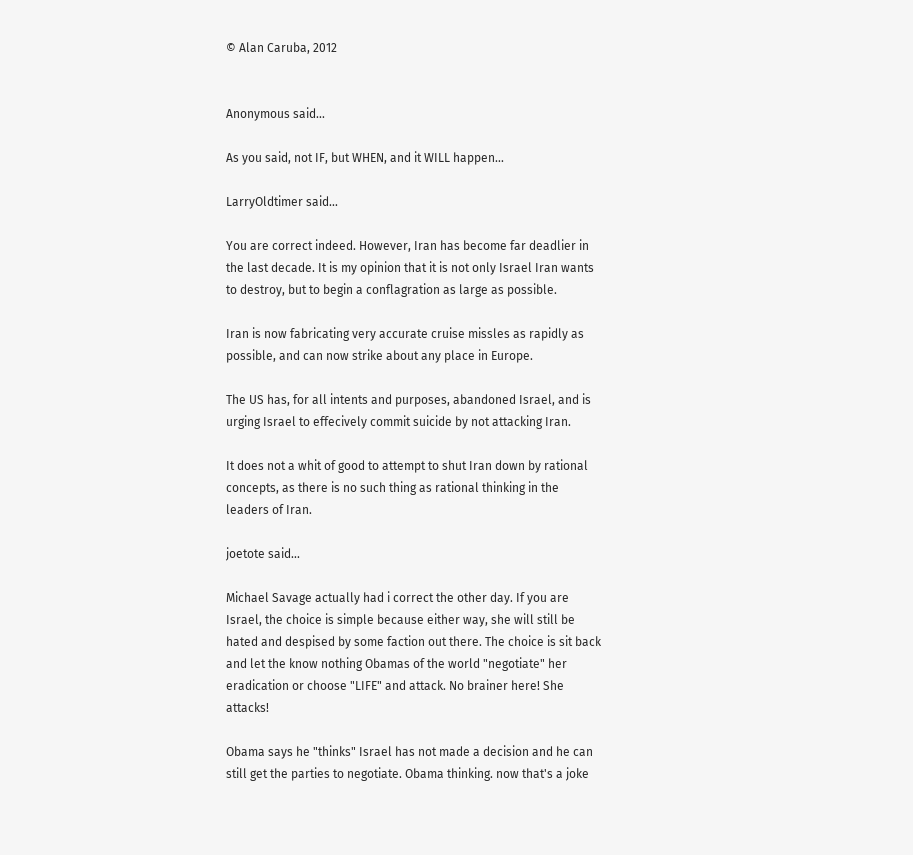© Alan Caruba, 2012


Anonymous said...

As you said, not IF, but WHEN, and it WILL happen...

LarryOldtimer said...

You are correct indeed. However, Iran has become far deadlier in the last decade. It is my opinion that it is not only Israel Iran wants to destroy, but to begin a conflagration as large as possible.

Iran is now fabricating very accurate cruise missles as rapidly as possible, and can now strike about any place in Europe.

The US has, for all intents and purposes, abandoned Israel, and is urging Israel to effecively commit suicide by not attacking Iran.

It does not a whit of good to attempt to shut Iran down by rational concepts, as there is no such thing as rational thinking in the leaders of Iran.

joetote said...

Michael Savage actually had i correct the other day. If you are Israel, the choice is simple because either way, she will still be hated and despised by some faction out there. The choice is sit back and let the know nothing Obamas of the world "negotiate" her eradication or choose "LIFE" and attack. No brainer here! She attacks!

Obama says he "thinks" Israel has not made a decision and he can still get the parties to negotiate. Obama thinking. now that's a joke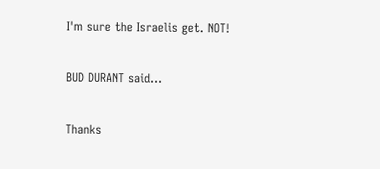I'm sure the Israelis get. NOT!

BUD DURANT said...

Thanks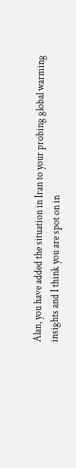Alan, you have added the situation in Iran to your probing global warming insights and I think you are spot on in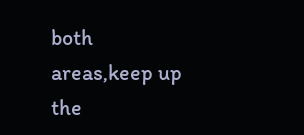both areas,keep up the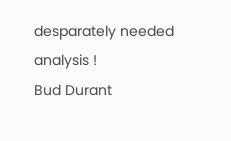desparately needed analysis !
Bud Durant